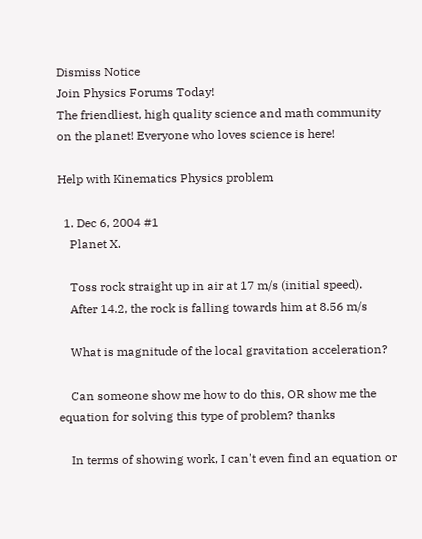Dismiss Notice
Join Physics Forums Today!
The friendliest, high quality science and math community on the planet! Everyone who loves science is here!

Help with Kinematics Physics problem

  1. Dec 6, 2004 #1
    Planet X.

    Toss rock straight up in air at 17 m/s (initial speed).
    After 14.2, the rock is falling towards him at 8.56 m/s

    What is magnitude of the local gravitation acceleration?

    Can someone show me how to do this, OR show me the equation for solving this type of problem? thanks

    In terms of showing work, I can't even find an equation or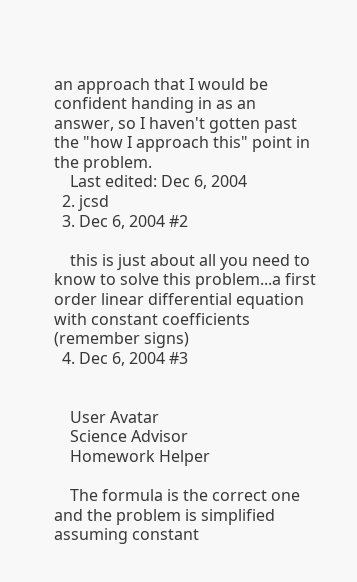an approach that I would be confident handing in as an answer, so I haven't gotten past the "how I approach this" point in the problem.
    Last edited: Dec 6, 2004
  2. jcsd
  3. Dec 6, 2004 #2

    this is just about all you need to know to solve this problem...a first order linear differential equation with constant coefficients (remember signs)
  4. Dec 6, 2004 #3


    User Avatar
    Science Advisor
    Homework Helper

    The formula is the correct one and the problem is simplified assuming constant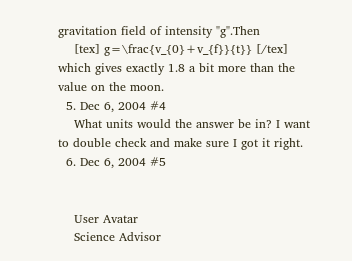gravitation field of intensity "g".Then
    [tex] g=\frac{v_{0}+v_{f}}{t}} [/tex] which gives exactly 1.8 a bit more than the value on the moon.
  5. Dec 6, 2004 #4
    What units would the answer be in? I want to double check and make sure I got it right.
  6. Dec 6, 2004 #5


    User Avatar
    Science Advisor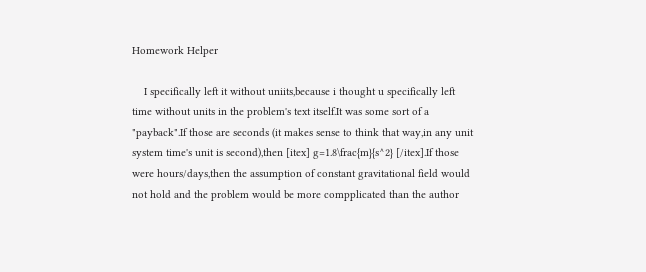Homework Helper

    I specifically left it without uniits,because i thought u specifically left time without units in the problem's text itself.It was some sort of a "payback".If those are seconds (it makes sense to think that way,in any unit system time's unit is second),then [itex] g=1.8\frac{m}{s^2} [/itex].If those were hours/days,then the assumption of constant gravitational field would not hold and the problem would be more compplicated than the author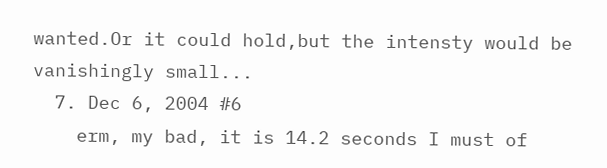wanted.Or it could hold,but the intensty would be vanishingly small...
  7. Dec 6, 2004 #6
    erm, my bad, it is 14.2 seconds I must of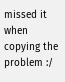missed it when copying the problem :/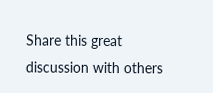Share this great discussion with others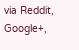via Reddit, Google+,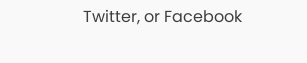Twitter, or Facebook